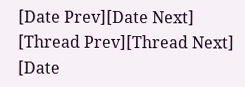[Date Prev][Date Next] [Thread Prev][Thread Next] [Date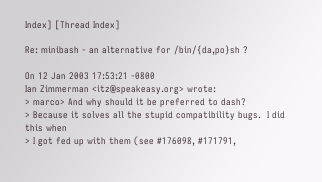Index] [Thread Index]

Re: minibash - an alternative for /bin/{da,po}sh ?

On 12 Jan 2003 17:53:21 -0800
Ian Zimmerman <itz@speakeasy.org> wrote:
> marco> And why should it be preferred to dash?
> Because it solves all the stupid compatibility bugs.  I did this when
> I got fed up with them (see #176098, #171791,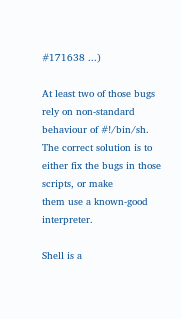#171638 ...)

At least two of those bugs rely on non-standard behaviour of #!/bin/sh.
The correct solution is to either fix the bugs in those scripts, or make
them use a known-good interpreter.

Shell is a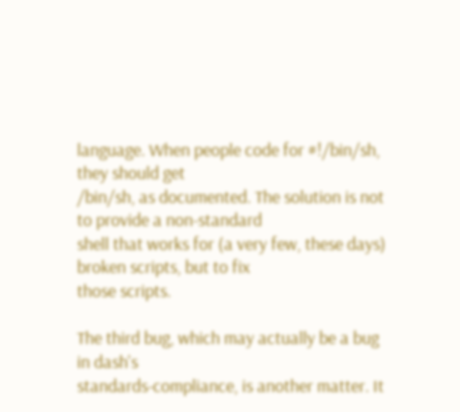language. When people code for #!/bin/sh, they should get
/bin/sh, as documented. The solution is not to provide a non-standard
shell that works for (a very few, these days) broken scripts, but to fix
those scripts.

The third bug, which may actually be a bug in dash's
standards-compliance, is another matter. It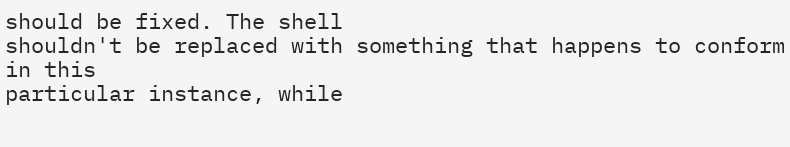should be fixed. The shell
shouldn't be replaced with something that happens to conform in this
particular instance, while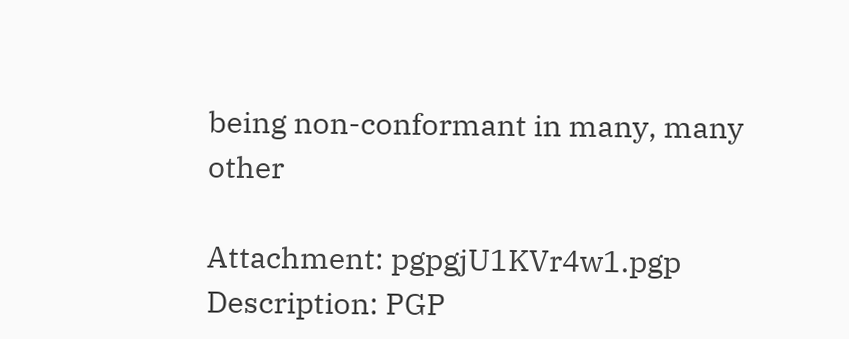being non-conformant in many, many other

Attachment: pgpgjU1KVr4w1.pgp
Description: PGP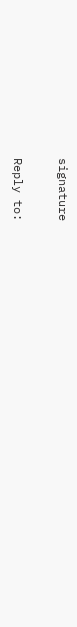signature

Reply to: